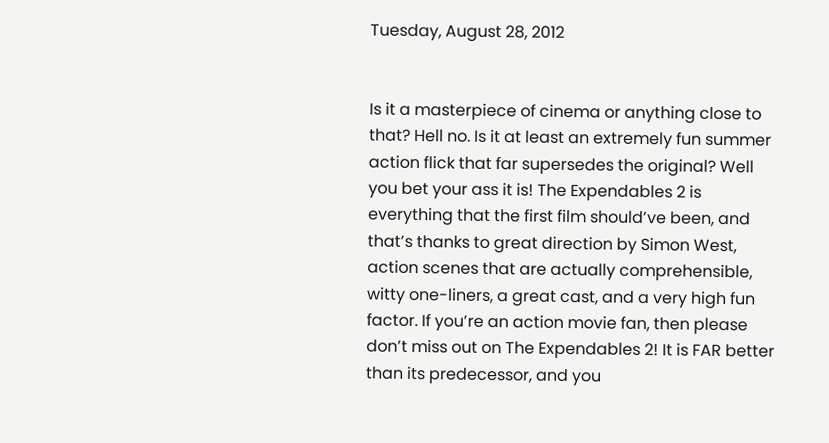Tuesday, August 28, 2012


Is it a masterpiece of cinema or anything close to that? Hell no. Is it at least an extremely fun summer action flick that far supersedes the original? Well you bet your ass it is! The Expendables 2 is everything that the first film should’ve been, and that’s thanks to great direction by Simon West, action scenes that are actually comprehensible, witty one-liners, a great cast, and a very high fun factor. If you’re an action movie fan, then please don’t miss out on The Expendables 2! It is FAR better than its predecessor, and you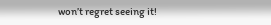won’t regret seeing it!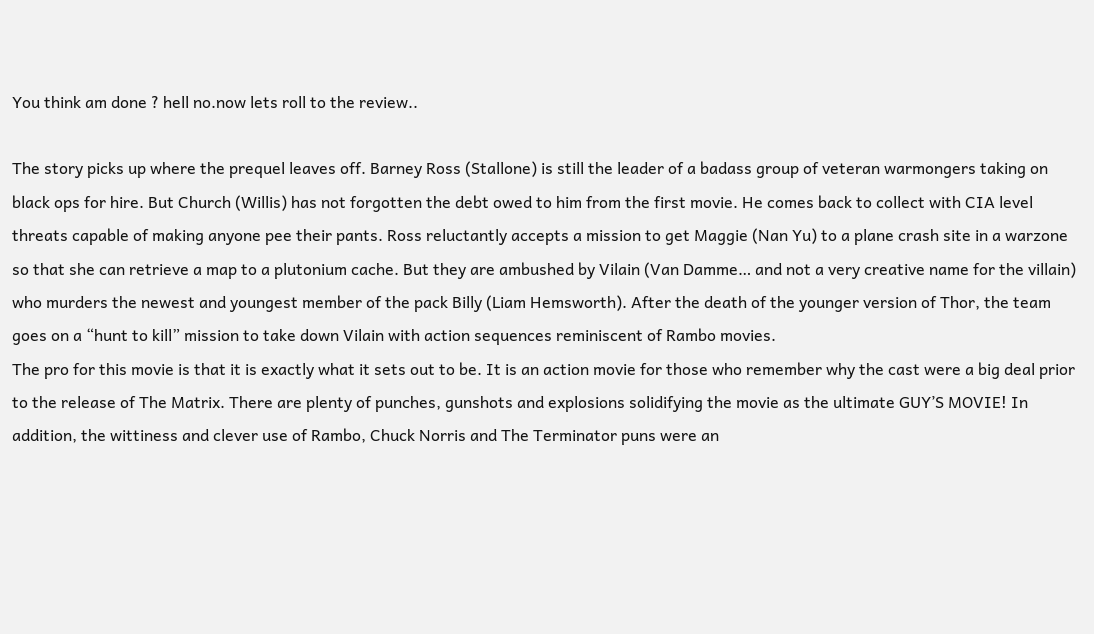You think am done ? hell no.now lets roll to the review..

The story picks up where the prequel leaves off. Barney Ross (Stallone) is still the leader of a badass group of veteran warmongers taking on black ops for hire. But Church (Willis) has not forgotten the debt owed to him from the first movie. He comes back to collect with CIA level threats capable of making anyone pee their pants. Ross reluctantly accepts a mission to get Maggie (Nan Yu) to a plane crash site in a warzone so that she can retrieve a map to a plutonium cache. But they are ambushed by Vilain (Van Damme… and not a very creative name for the villain) who murders the newest and youngest member of the pack Billy (Liam Hemsworth). After the death of the younger version of Thor, the team goes on a “hunt to kill” mission to take down Vilain with action sequences reminiscent of Rambo movies.
The pro for this movie is that it is exactly what it sets out to be. It is an action movie for those who remember why the cast were a big deal prior to the release of The Matrix. There are plenty of punches, gunshots and explosions solidifying the movie as the ultimate GUY’S MOVIE! In addition, the wittiness and clever use of Rambo, Chuck Norris and The Terminator puns were an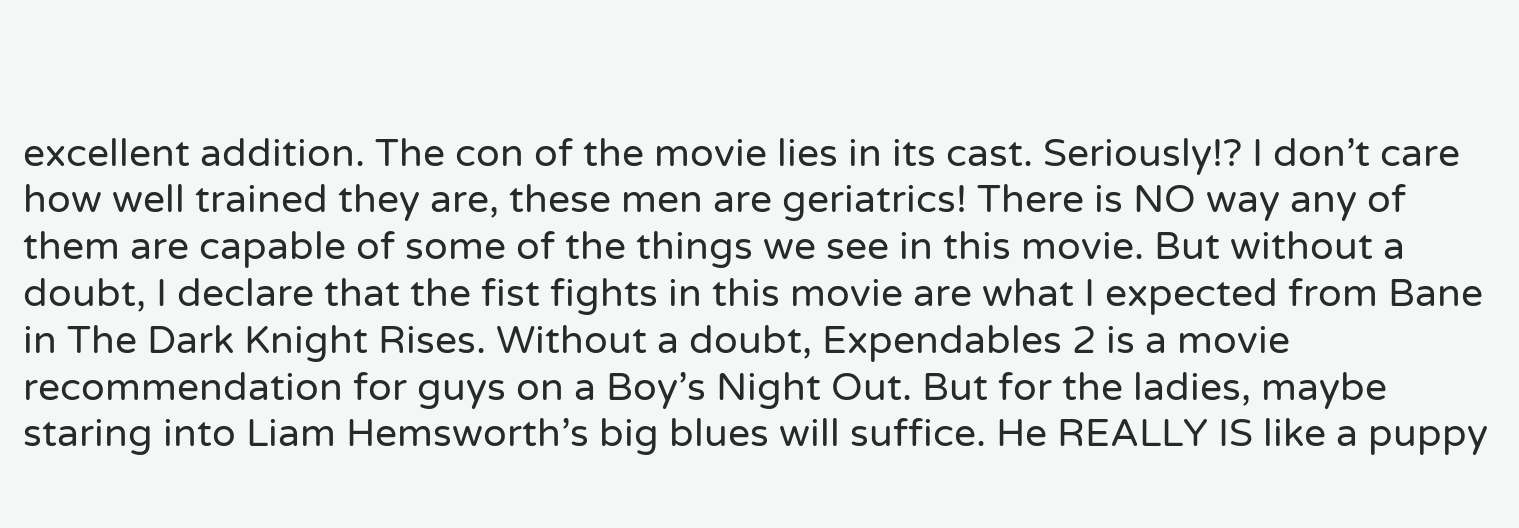excellent addition. The con of the movie lies in its cast. Seriously!? I don’t care how well trained they are, these men are geriatrics! There is NO way any of them are capable of some of the things we see in this movie. But without a doubt, I declare that the fist fights in this movie are what I expected from Bane in The Dark Knight Rises. Without a doubt, Expendables 2 is a movie recommendation for guys on a Boy’s Night Out. But for the ladies, maybe staring into Liam Hemsworth’s big blues will suffice. He REALLY IS like a puppy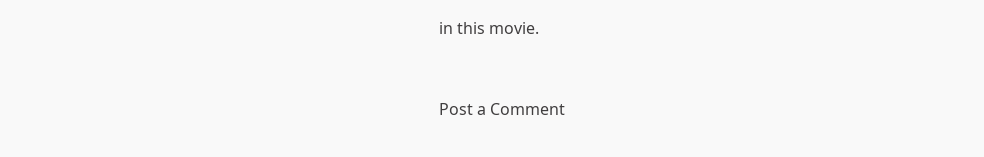in this movie.


Post a Comment